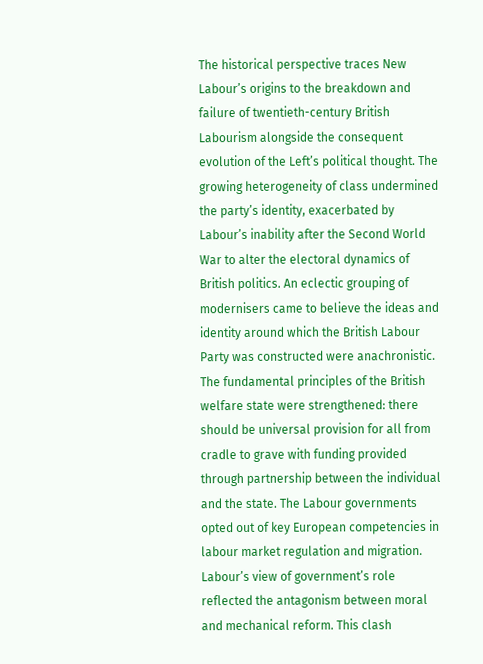The historical perspective traces New Labour’s origins to the breakdown and failure of twentieth-century British Labourism alongside the consequent evolution of the Left’s political thought. The growing heterogeneity of class undermined the party’s identity, exacerbated by Labour’s inability after the Second World War to alter the electoral dynamics of British politics. An eclectic grouping of modernisers came to believe the ideas and identity around which the British Labour Party was constructed were anachronistic. The fundamental principles of the British welfare state were strengthened: there should be universal provision for all from cradle to grave with funding provided through partnership between the individual and the state. The Labour governments opted out of key European competencies in labour market regulation and migration. Labour’s view of government’s role reflected the antagonism between moral and mechanical reform. This clash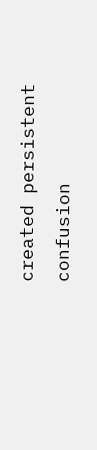created persistent confusion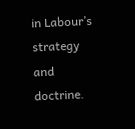in Labour’s strategy and doctrine.